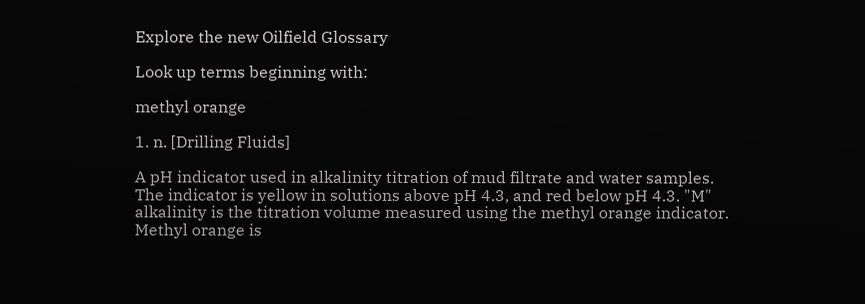Explore the new Oilfield Glossary

Look up terms beginning with:

methyl orange

1. n. [Drilling Fluids]

A pH indicator used in alkalinity titration of mud filtrate and water samples. The indicator is yellow in solutions above pH 4.3, and red below pH 4.3. "M" alkalinity is the titration volume measured using the methyl orange indicator. Methyl orange is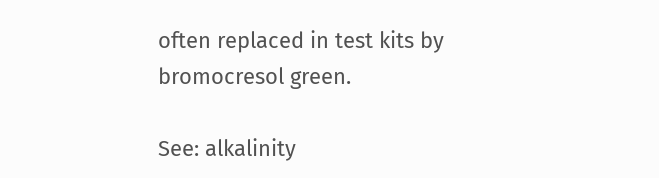often replaced in test kits by bromocresol green.

See: alkalinity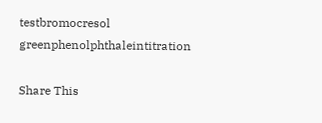testbromocresol greenphenolphthaleintitration

Share This